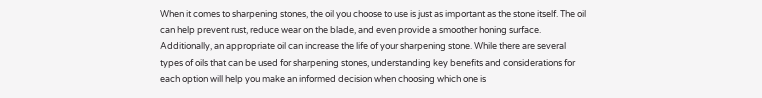When it comes to sharpening stones, the oil you choose to use is just as important as the stone itself. The oil can help prevent rust, reduce wear on the blade, and even provide a smoother honing surface. Additionally, an appropriate oil can increase the life of your sharpening stone. While there are several types of oils that can be used for sharpening stones, understanding key benefits and considerations for each option will help you make an informed decision when choosing which one is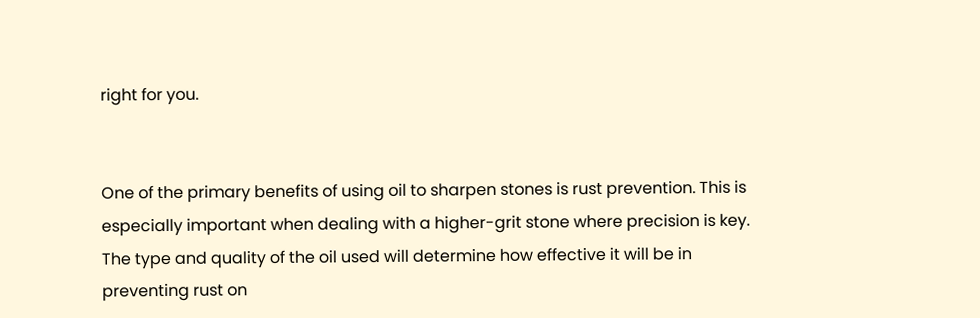right for you.


One of the primary benefits of using oil to sharpen stones is rust prevention. This is especially important when dealing with a higher-grit stone where precision is key. The type and quality of the oil used will determine how effective it will be in preventing rust on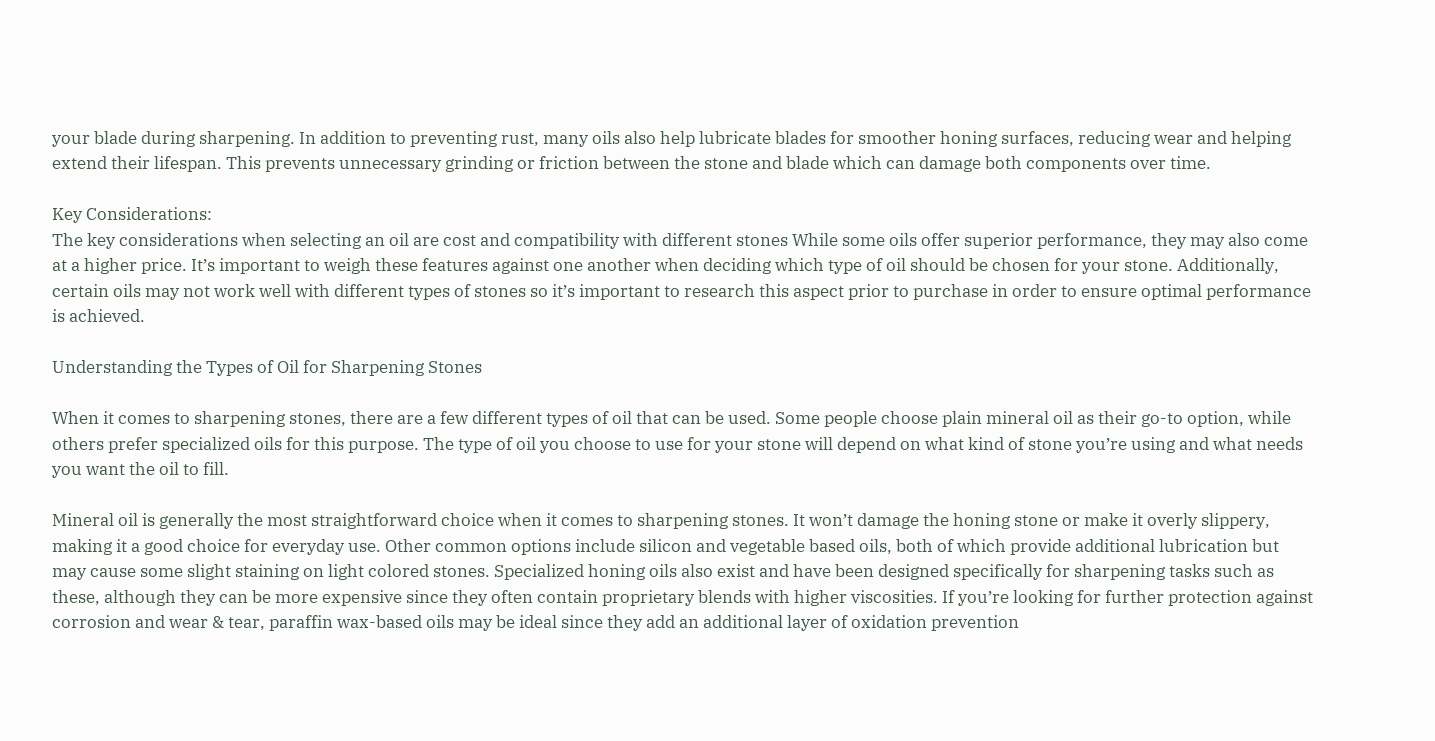your blade during sharpening. In addition to preventing rust, many oils also help lubricate blades for smoother honing surfaces, reducing wear and helping extend their lifespan. This prevents unnecessary grinding or friction between the stone and blade which can damage both components over time.

Key Considerations:
The key considerations when selecting an oil are cost and compatibility with different stones While some oils offer superior performance, they may also come at a higher price. It’s important to weigh these features against one another when deciding which type of oil should be chosen for your stone. Additionally, certain oils may not work well with different types of stones so it’s important to research this aspect prior to purchase in order to ensure optimal performance is achieved.

Understanding the Types of Oil for Sharpening Stones

When it comes to sharpening stones, there are a few different types of oil that can be used. Some people choose plain mineral oil as their go-to option, while others prefer specialized oils for this purpose. The type of oil you choose to use for your stone will depend on what kind of stone you’re using and what needs you want the oil to fill.

Mineral oil is generally the most straightforward choice when it comes to sharpening stones. It won’t damage the honing stone or make it overly slippery, making it a good choice for everyday use. Other common options include silicon and vegetable based oils, both of which provide additional lubrication but may cause some slight staining on light colored stones. Specialized honing oils also exist and have been designed specifically for sharpening tasks such as these, although they can be more expensive since they often contain proprietary blends with higher viscosities. If you’re looking for further protection against corrosion and wear & tear, paraffin wax-based oils may be ideal since they add an additional layer of oxidation prevention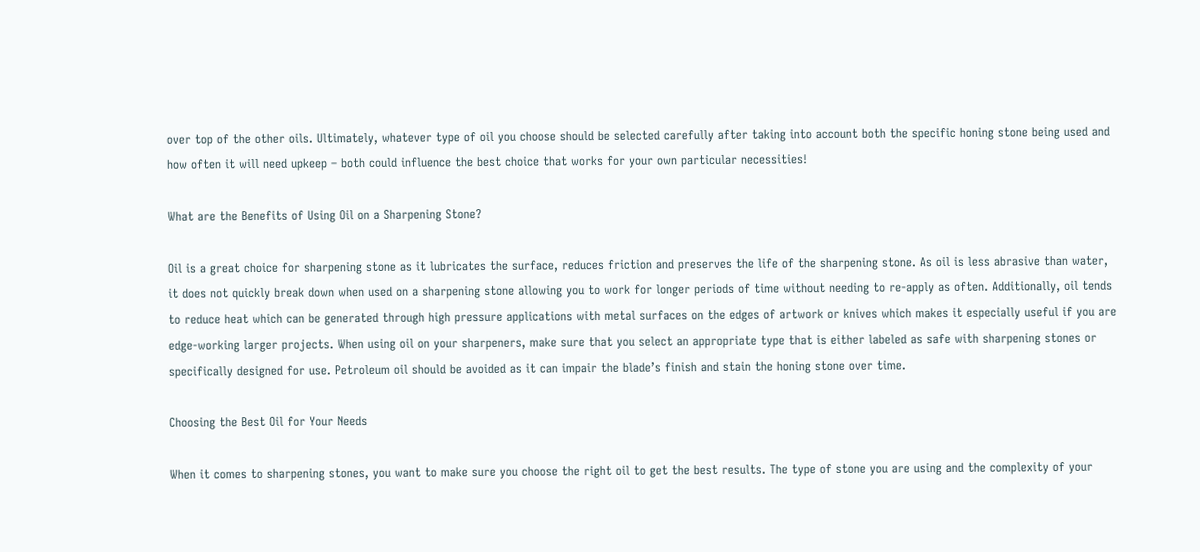over top of the other oils. Ultimately, whatever type of oil you choose should be selected carefully after taking into account both the specific honing stone being used and how often it will need upkeep – both could influence the best choice that works for your own particular necessities!

What are the Benefits of Using Oil on a Sharpening Stone?

Oil is a great choice for sharpening stone as it lubricates the surface, reduces friction and preserves the life of the sharpening stone. As oil is less abrasive than water, it does not quickly break down when used on a sharpening stone allowing you to work for longer periods of time without needing to re-apply as often. Additionally, oil tends to reduce heat which can be generated through high pressure applications with metal surfaces on the edges of artwork or knives which makes it especially useful if you are edge-working larger projects. When using oil on your sharpeners, make sure that you select an appropriate type that is either labeled as safe with sharpening stones or specifically designed for use. Petroleum oil should be avoided as it can impair the blade’s finish and stain the honing stone over time.

Choosing the Best Oil for Your Needs

When it comes to sharpening stones, you want to make sure you choose the right oil to get the best results. The type of stone you are using and the complexity of your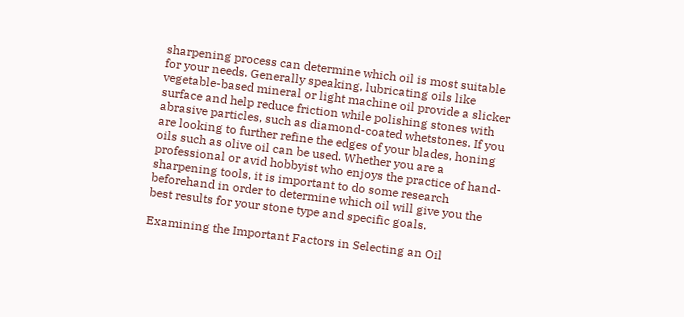sharpening process can determine which oil is most suitable for your needs. Generally speaking, lubricating oils like vegetable-based mineral or light machine oil provide a slicker surface and help reduce friction while polishing stones with abrasive particles, such as diamond-coated whetstones. If you are looking to further refine the edges of your blades, honing oils such as olive oil can be used. Whether you are a professional or avid hobbyist who enjoys the practice of hand-sharpening tools, it is important to do some research beforehand in order to determine which oil will give you the best results for your stone type and specific goals.

Examining the Important Factors in Selecting an Oil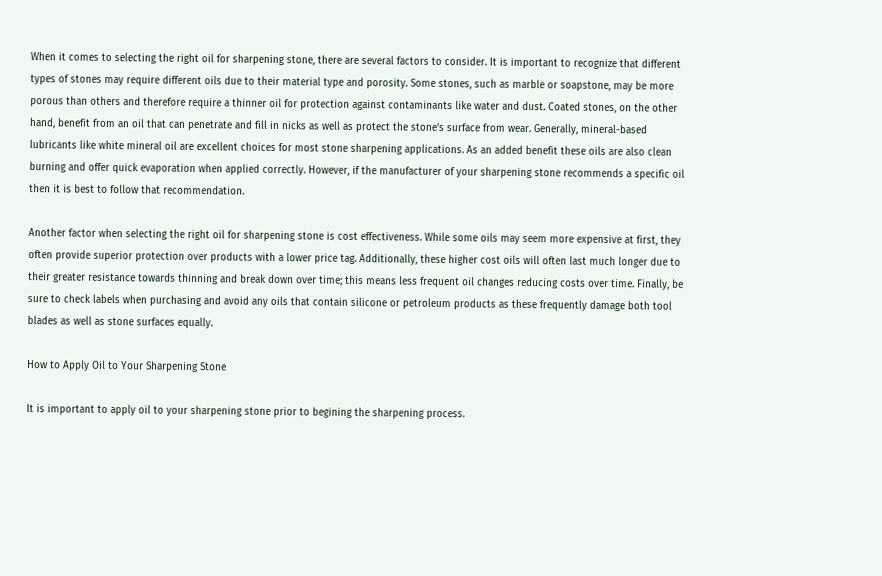When it comes to selecting the right oil for sharpening stone, there are several factors to consider. It is important to recognize that different types of stones may require different oils due to their material type and porosity. Some stones, such as marble or soapstone, may be more porous than others and therefore require a thinner oil for protection against contaminants like water and dust. Coated stones, on the other hand, benefit from an oil that can penetrate and fill in nicks as well as protect the stone’s surface from wear. Generally, mineral-based lubricants like white mineral oil are excellent choices for most stone sharpening applications. As an added benefit these oils are also clean burning and offer quick evaporation when applied correctly. However, if the manufacturer of your sharpening stone recommends a specific oil then it is best to follow that recommendation.

Another factor when selecting the right oil for sharpening stone is cost effectiveness. While some oils may seem more expensive at first, they often provide superior protection over products with a lower price tag. Additionally, these higher cost oils will often last much longer due to their greater resistance towards thinning and break down over time; this means less frequent oil changes reducing costs over time. Finally, be sure to check labels when purchasing and avoid any oils that contain silicone or petroleum products as these frequently damage both tool blades as well as stone surfaces equally.

How to Apply Oil to Your Sharpening Stone

It is important to apply oil to your sharpening stone prior to begining the sharpening process.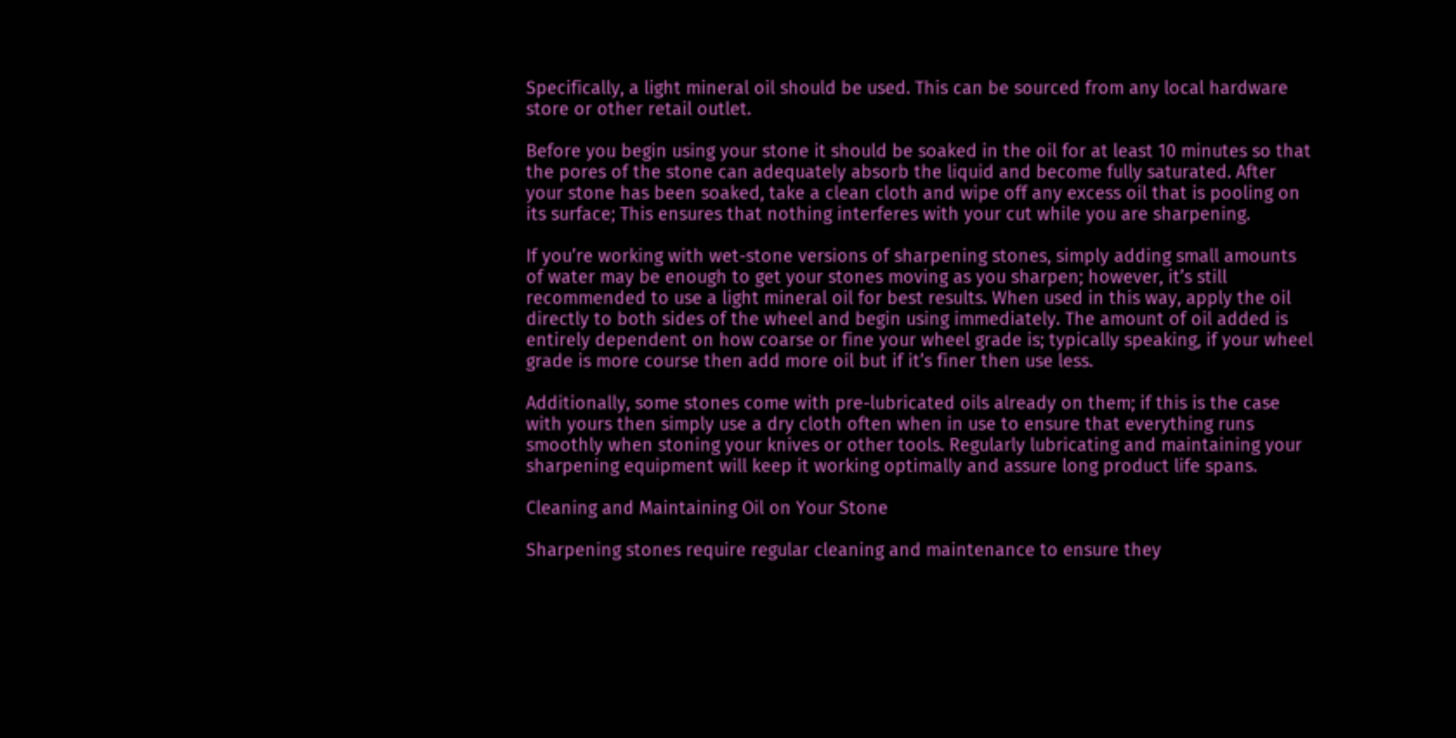Specifically, a light mineral oil should be used. This can be sourced from any local hardware store or other retail outlet.

Before you begin using your stone it should be soaked in the oil for at least 10 minutes so that the pores of the stone can adequately absorb the liquid and become fully saturated. After your stone has been soaked, take a clean cloth and wipe off any excess oil that is pooling on its surface; This ensures that nothing interferes with your cut while you are sharpening.

If you’re working with wet-stone versions of sharpening stones, simply adding small amounts of water may be enough to get your stones moving as you sharpen; however, it’s still recommended to use a light mineral oil for best results. When used in this way, apply the oil directly to both sides of the wheel and begin using immediately. The amount of oil added is entirely dependent on how coarse or fine your wheel grade is; typically speaking, if your wheel grade is more course then add more oil but if it’s finer then use less.

Additionally, some stones come with pre-lubricated oils already on them; if this is the case with yours then simply use a dry cloth often when in use to ensure that everything runs smoothly when stoning your knives or other tools. Regularly lubricating and maintaining your sharpening equipment will keep it working optimally and assure long product life spans.

Cleaning and Maintaining Oil on Your Stone

Sharpening stones require regular cleaning and maintenance to ensure they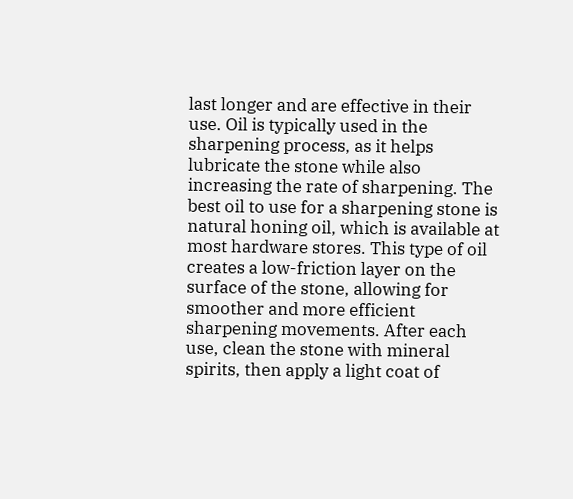last longer and are effective in their use. Oil is typically used in the sharpening process, as it helps lubricate the stone while also increasing the rate of sharpening. The best oil to use for a sharpening stone is natural honing oil, which is available at most hardware stores. This type of oil creates a low-friction layer on the surface of the stone, allowing for smoother and more efficient sharpening movements. After each use, clean the stone with mineral spirits, then apply a light coat of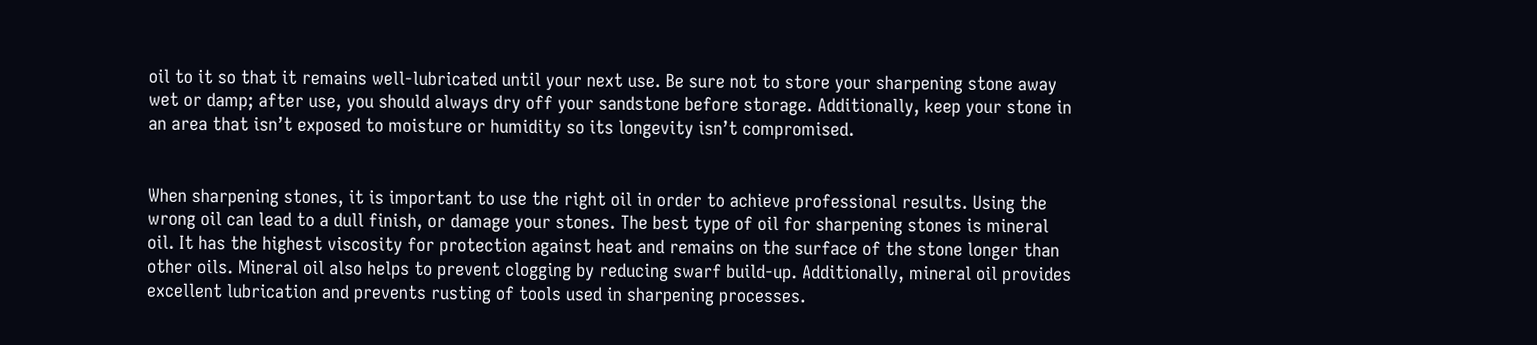oil to it so that it remains well-lubricated until your next use. Be sure not to store your sharpening stone away wet or damp; after use, you should always dry off your sandstone before storage. Additionally, keep your stone in an area that isn’t exposed to moisture or humidity so its longevity isn’t compromised.


When sharpening stones, it is important to use the right oil in order to achieve professional results. Using the wrong oil can lead to a dull finish, or damage your stones. The best type of oil for sharpening stones is mineral oil. It has the highest viscosity for protection against heat and remains on the surface of the stone longer than other oils. Mineral oil also helps to prevent clogging by reducing swarf build-up. Additionally, mineral oil provides excellent lubrication and prevents rusting of tools used in sharpening processes.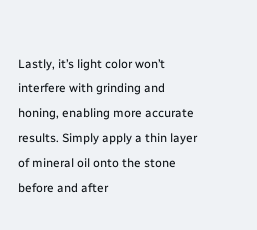Lastly, it’s light color won’t interfere with grinding and honing, enabling more accurate results. Simply apply a thin layer of mineral oil onto the stone before and after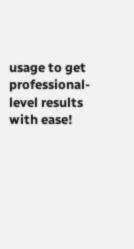usage to get professional-level results with ease!